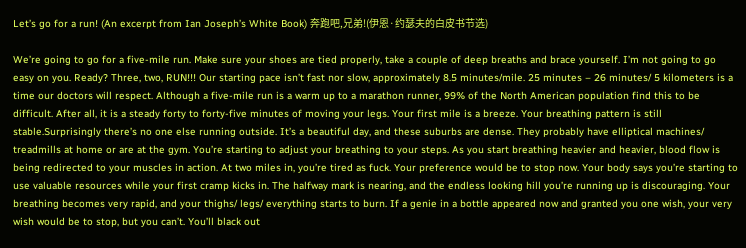Let’s go for a run! (An excerpt from Ian Joseph’s White Book) 奔跑吧,兄弟!(伊恩·约瑟夫的白皮书节选)

We’re going to go for a five-mile run. Make sure your shoes are tied properly, take a couple of deep breaths and brace yourself. I’m not going to go easy on you. Ready? Three, two, RUN!!! Our starting pace isn’t fast nor slow, approximately 8.5 minutes/mile. 25 minutes – 26 minutes/ 5 kilometers is a time our doctors will respect. Although a five-mile run is a warm up to a marathon runner, 99% of the North American population find this to be difficult. After all, it is a steady forty to forty-five minutes of moving your legs. Your first mile is a breeze. Your breathing pattern is still stable.Surprisingly there’s no one else running outside. It’s a beautiful day, and these suburbs are dense. They probably have elliptical machines/ treadmills at home or are at the gym. You’re starting to adjust your breathing to your steps. As you start breathing heavier and heavier, blood flow is being redirected to your muscles in action. At two miles in, you’re tired as fuck. Your preference would be to stop now. Your body says you’re starting to use valuable resources while your first cramp kicks in. The halfway mark is nearing, and the endless looking hill you’re running up is discouraging. Your breathing becomes very rapid, and your thighs/ legs/ everything starts to burn. If a genie in a bottle appeared now and granted you one wish, your very wish would be to stop, but you can’t. You’ll black out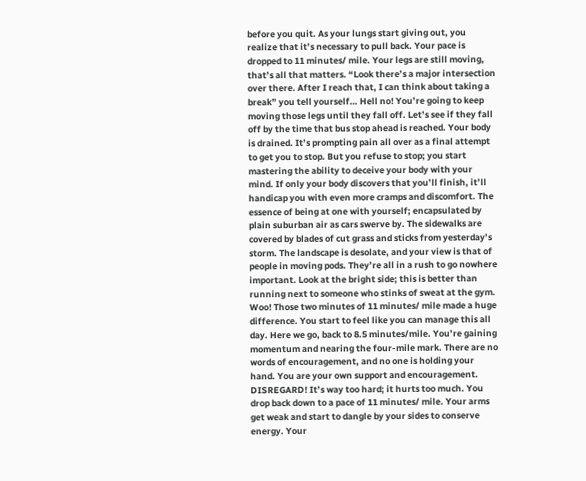before you quit. As your lungs start giving out, you realize that it’s necessary to pull back. Your pace is dropped to 11 minutes/ mile. Your legs are still moving, that’s all that matters. “Look there’s a major intersection over there. After I reach that, I can think about taking a break” you tell yourself… Hell no! You’re going to keep moving those legs until they fall off. Let’s see if they fall off by the time that bus stop ahead is reached. Your body is drained. It’s prompting pain all over as a final attempt to get you to stop. But you refuse to stop; you start mastering the ability to deceive your body with your mind. If only your body discovers that you’ll finish, it’ll handicap you with even more cramps and discomfort. The essence of being at one with yourself; encapsulated by plain suburban air as cars swerve by. The sidewalks are covered by blades of cut grass and sticks from yesterday’s storm. The landscape is desolate, and your view is that of people in moving pods. They’re all in a rush to go nowhere important. Look at the bright side; this is better than running next to someone who stinks of sweat at the gym. Woo! Those two minutes of 11 minutes/ mile made a huge difference. You start to feel like you can manage this all day. Here we go, back to 8.5 minutes/mile. You’re gaining momentum and nearing the four-mile mark. There are no words of encouragement, and no one is holding your hand. You are your own support and encouragement. DISREGARD! It’s way too hard; it hurts too much. You drop back down to a pace of 11 minutes/ mile. Your arms get weak and start to dangle by your sides to conserve energy. Your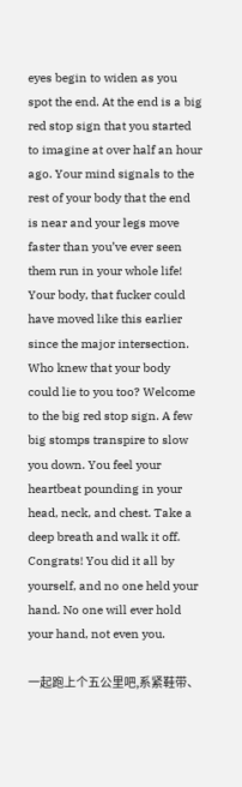eyes begin to widen as you spot the end. At the end is a big red stop sign that you started to imagine at over half an hour ago. Your mind signals to the rest of your body that the end is near and your legs move faster than you’ve ever seen them run in your whole life! Your body, that fucker could have moved like this earlier since the major intersection. Who knew that your body could lie to you too? Welcome to the big red stop sign. A few big stomps transpire to slow you down. You feel your heartbeat pounding in your head, neck, and chest. Take a deep breath and walk it off. Congrats! You did it all by yourself, and no one held your hand. No one will ever hold your hand, not even you.

一起跑上个五公里吧,系紧鞋带、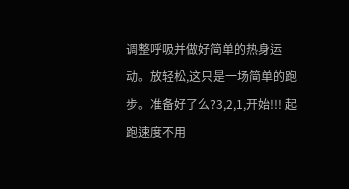调整呼吸并做好简单的热身运动。放轻松,这只是一场简单的跑步。准备好了么?3,2,1,开始!!! 起跑速度不用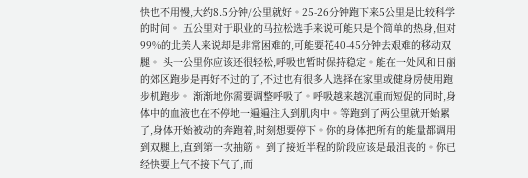快也不用慢,大约8.5分钟/公里就好。25-26分钟跑下来5公里是比较科学的时间。 五公里对于职业的马拉松选手来说可能只是个简单的热身,但对99%的北美人来说却是非常困难的,可能要花40-45分钟去艰难的移动双腿。 头一公里你应该还很轻松,呼吸也暂时保持稳定。能在一处风和日丽的郊区跑步是再好不过的了,不过也有很多人选择在家里或健身房使用跑步机跑步。 渐渐地你需要调整呼吸了。呼吸越来越沉重而短促的同时,身体中的血液也在不停地一遍遍注入到肌肉中。等跑到了两公里就开始累了,身体开始被动的奔跑着,时刻想要停下。你的身体把所有的能量都调用到双腿上,直到第一次抽筋。 到了接近半程的阶段应该是最沮丧的。你已经快要上气不接下气了,而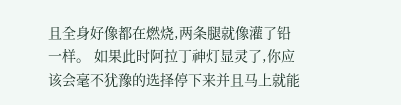且全身好像都在燃烧,两条腿就像灌了铅一样。 如果此时阿拉丁神灯显灵了,你应该会毫不犹豫的选择停下来并且马上就能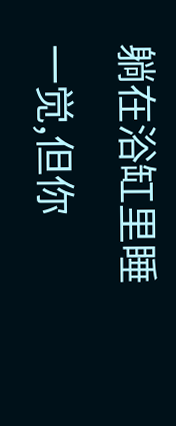躺在浴缸里睡一觉,但你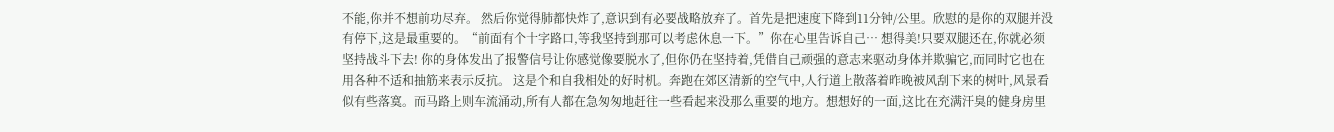不能,你并不想前功尽弃。 然后你觉得肺都快炸了,意识到有必要战略放弃了。首先是把速度下降到11分钟/公里。欣慰的是你的双腿并没有停下,这是最重要的。“前面有个十字路口,等我坚持到那可以考虑休息一下。”你在心里告诉自己… 想得美!只要双腿还在,你就必须坚持战斗下去! 你的身体发出了报警信号让你感觉像要脱水了,但你仍在坚持着,凭借自己顽强的意志来驱动身体并欺骗它,而同时它也在用各种不适和抽筋来表示反抗。 这是个和自我相处的好时机。奔跑在郊区清新的空气中,人行道上散落着昨晚被风刮下来的树叶,风景看似有些落寞。而马路上则车流涌动,所有人都在急匆匆地赶往一些看起来没那么重要的地方。想想好的一面,这比在充满汗臭的健身房里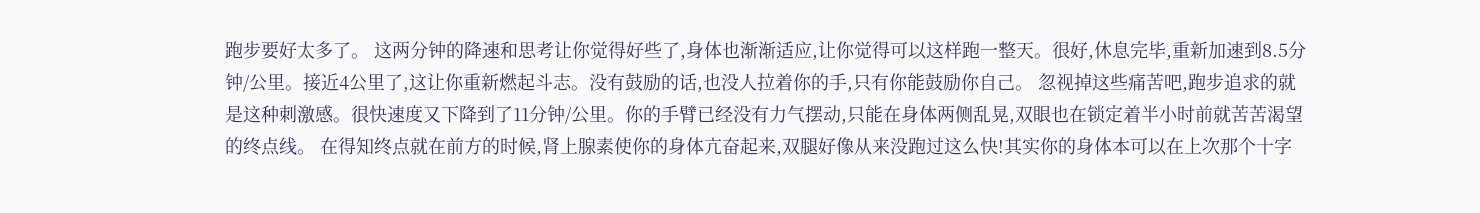跑步要好太多了。 这两分钟的降速和思考让你觉得好些了,身体也渐渐适应,让你觉得可以这样跑一整天。很好,休息完毕,重新加速到8.5分钟/公里。接近4公里了,这让你重新燃起斗志。没有鼓励的话,也没人拉着你的手,只有你能鼓励你自己。 忽视掉这些痛苦吧,跑步追求的就是这种刺激感。很快速度又下降到了11分钟/公里。你的手臂已经没有力气摆动,只能在身体两侧乱晃,双眼也在锁定着半小时前就苦苦渴望的终点线。 在得知终点就在前方的时候,肾上腺素使你的身体亢奋起来,双腿好像从来没跑过这么快!其实你的身体本可以在上次那个十字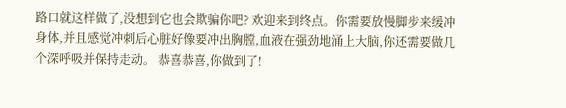路口就这样做了,没想到它也会欺骗你吧? 欢迎来到终点。你需要放慢脚步来缓冲身体,并且感觉冲刺后心脏好像要冲出胸膛,血液在强劲地涌上大脑,你还需要做几个深呼吸并保持走动。 恭喜恭喜,你做到了!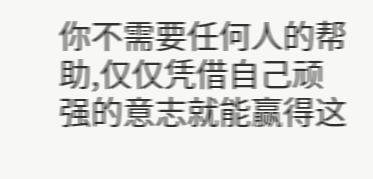你不需要任何人的帮助,仅仅凭借自己顽强的意志就能赢得这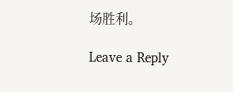场胜利。

Leave a Reply